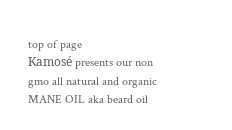top of page
Kamosé presents our non gmo all natural and organic MANE OIL aka beard oil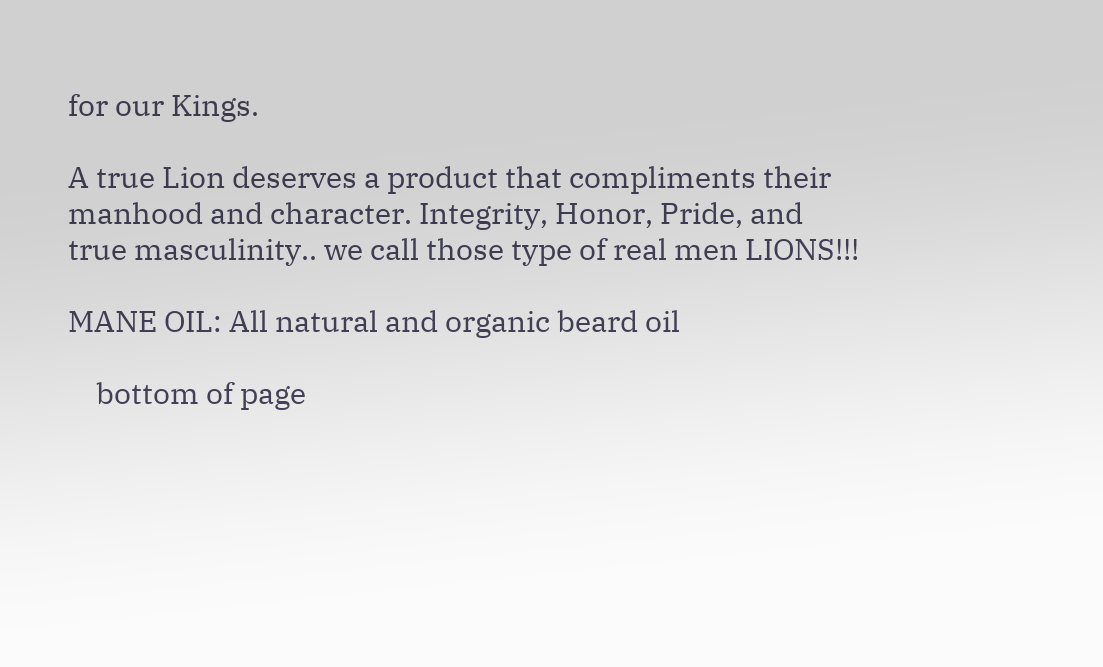for our Kings.

A true Lion deserves a product that compliments their manhood and character. Integrity, Honor, Pride, and true masculinity.. we call those type of real men LIONS!!!

MANE OIL: All natural and organic beard oil

    bottom of page